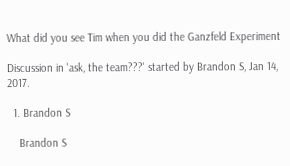What did you see Tim when you did the Ganzfeld Experiment

Discussion in 'ask, the team???' started by Brandon S, Jan 14, 2017.

  1. Brandon S

    Brandon S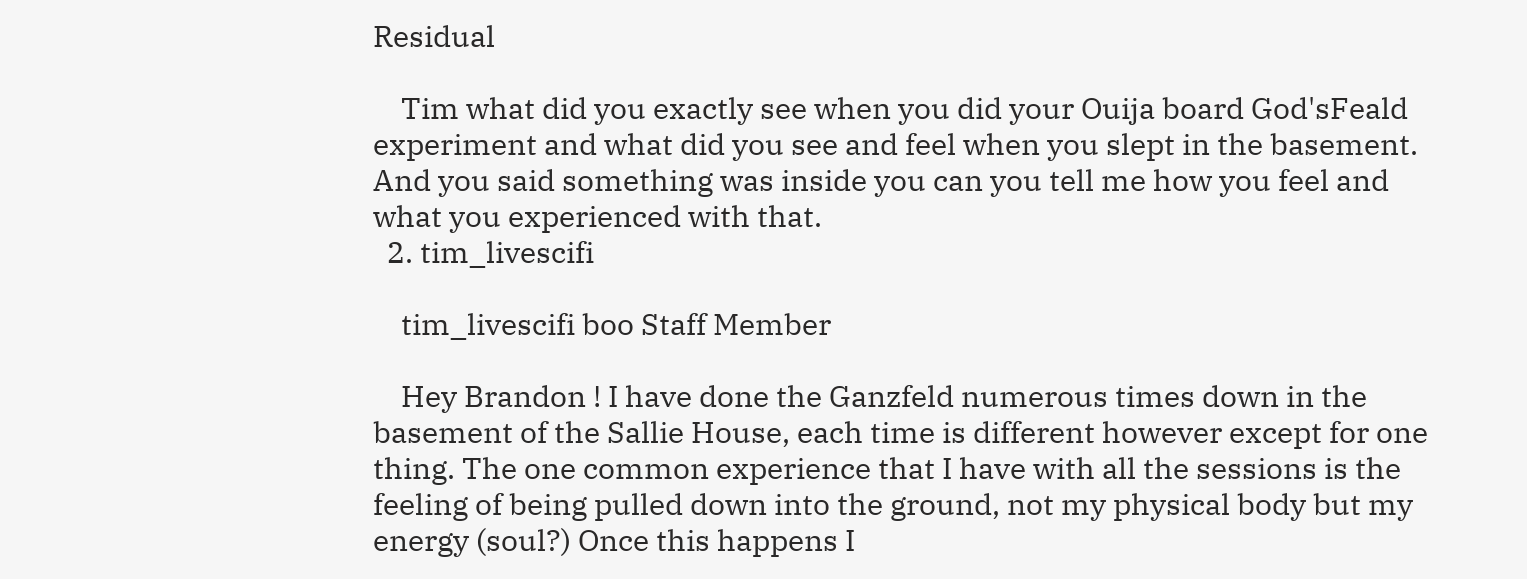Residual

    Tim what did you exactly see when you did your Ouija board God'sFeald experiment and what did you see and feel when you slept in the basement. And you said something was inside you can you tell me how you feel and what you experienced with that.
  2. tim_livescifi

    tim_livescifi boo Staff Member

    Hey Brandon ! I have done the Ganzfeld numerous times down in the basement of the Sallie House, each time is different however except for one thing. The one common experience that I have with all the sessions is the feeling of being pulled down into the ground, not my physical body but my energy (soul?) Once this happens I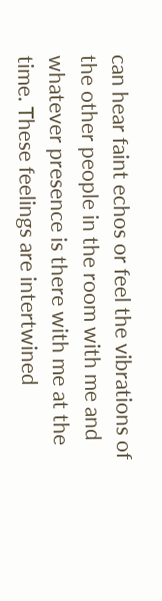can hear faint echos or feel the vibrations of the other people in the room with me and whatever presence is there with me at the time. These feelings are intertwined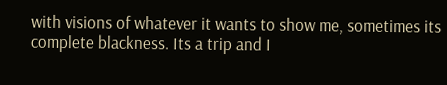with visions of whatever it wants to show me, sometimes its complete blackness. Its a trip and I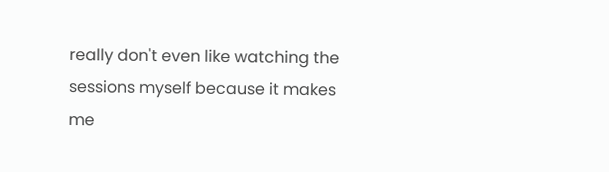really don't even like watching the sessions myself because it makes me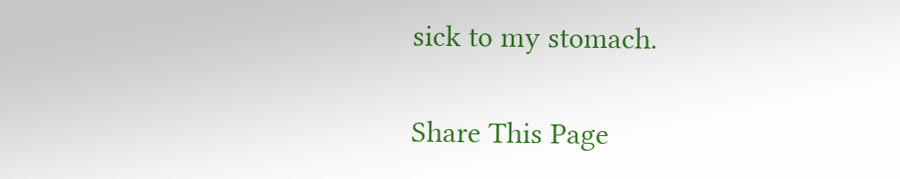sick to my stomach.

Share This Page